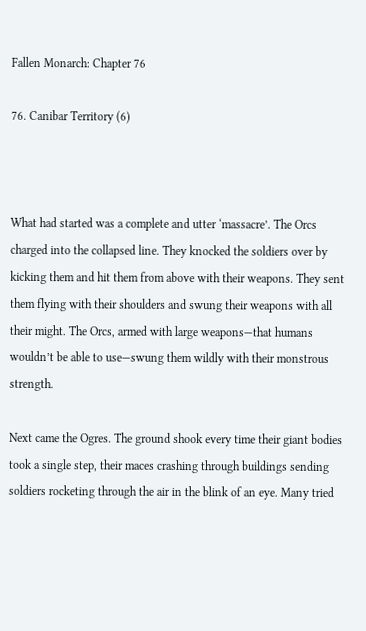Fallen Monarch: Chapter 76

76. Canibar Territory (6)



What had started was a complete and utter ‘massacre’. The Orcs charged into the collapsed line. They knocked the soldiers over by kicking them and hit them from above with their weapons. They sent them flying with their shoulders and swung their weapons with all their might. The Orcs, armed with large weapons—that humans wouldn’t be able to use—swung them wildly with their monstrous strength.

Next came the Ogres. The ground shook every time their giant bodies took a single step, their maces crashing through buildings sending soldiers rocketing through the air in the blink of an eye. Many tried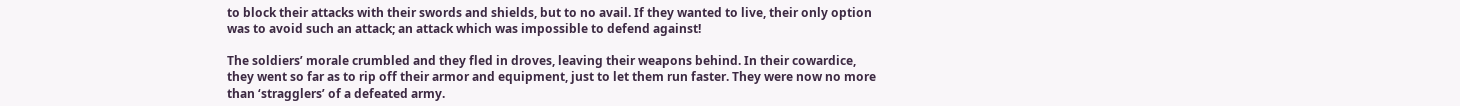to block their attacks with their swords and shields, but to no avail. If they wanted to live, their only option was to avoid such an attack; an attack which was impossible to defend against!

The soldiers’ morale crumbled and they fled in droves, leaving their weapons behind. In their cowardice, they went so far as to rip off their armor and equipment, just to let them run faster. They were now no more than ‘stragglers’ of a defeated army.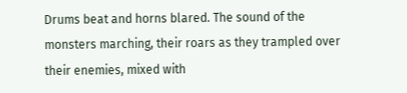Drums beat and horns blared. The sound of the monsters marching, their roars as they trampled over their enemies, mixed with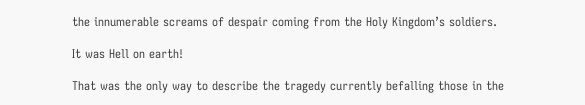the innumerable screams of despair coming from the Holy Kingdom’s soldiers.

It was Hell on earth!

That was the only way to describe the tragedy currently befalling those in the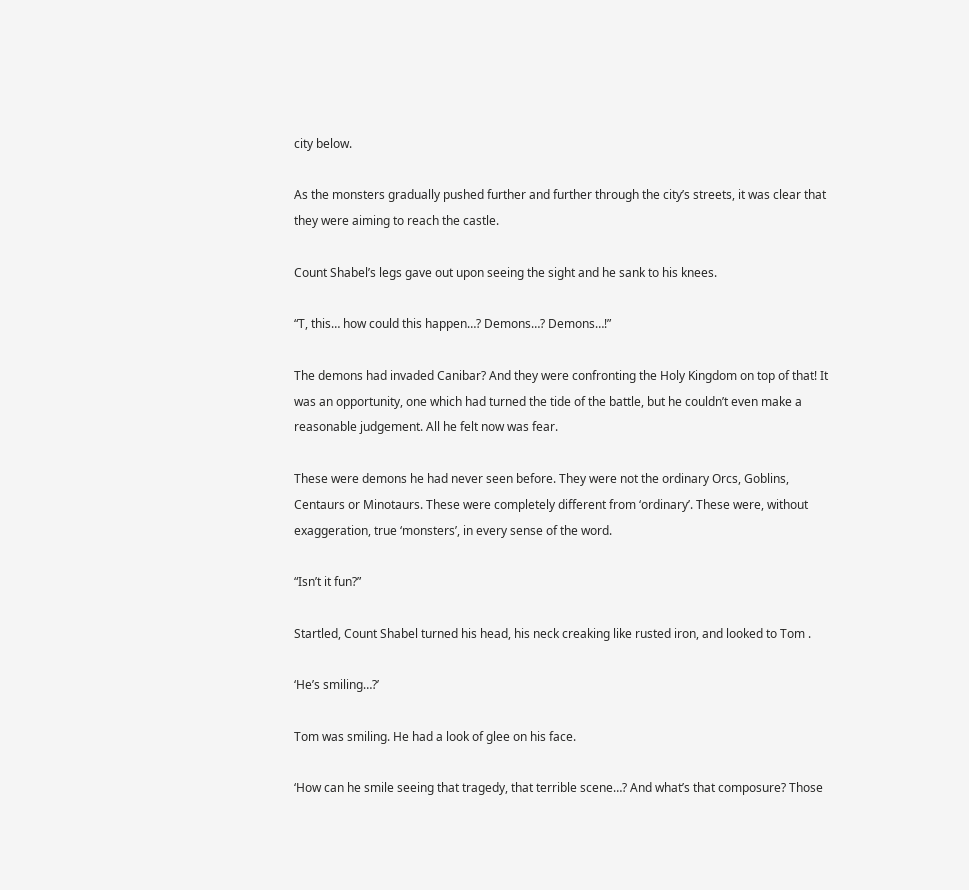city below.

As the monsters gradually pushed further and further through the city’s streets, it was clear that they were aiming to reach the castle.

Count Shabel’s legs gave out upon seeing the sight and he sank to his knees.

“T, this… how could this happen…? Demons…? Demons…!”

The demons had invaded Canibar? And they were confronting the Holy Kingdom on top of that! It was an opportunity, one which had turned the tide of the battle, but he couldn’t even make a reasonable judgement. All he felt now was fear.

These were demons he had never seen before. They were not the ordinary Orcs, Goblins, Centaurs or Minotaurs. These were completely different from ‘ordinary’. These were, without exaggeration, true ‘monsters’, in every sense of the word.

“Isn’t it fun?”

Startled, Count Shabel turned his head, his neck creaking like rusted iron, and looked to Tom .

‘He’s smiling…?’

Tom was smiling. He had a look of glee on his face.

‘How can he smile seeing that tragedy, that terrible scene…? And what’s that composure? Those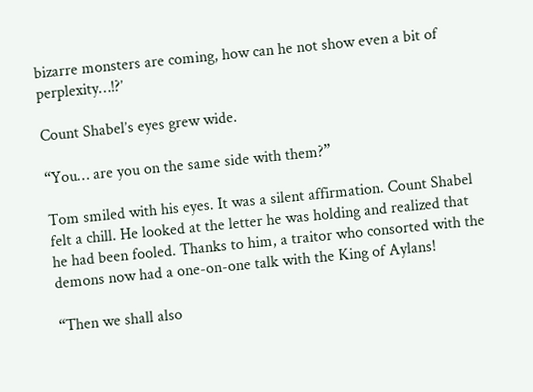bizarre monsters are coming, how can he not show even a bit of perplexity…!?’

Count Shabel’s eyes grew wide.

“You… are you on the same side with them?”

Tom smiled with his eyes. It was a silent affirmation. Count Shabel felt a chill. He looked at the letter he was holding and realized that he had been fooled. Thanks to him, a traitor who consorted with the demons now had a one-on-one talk with the King of Aylans!

“Then we shall also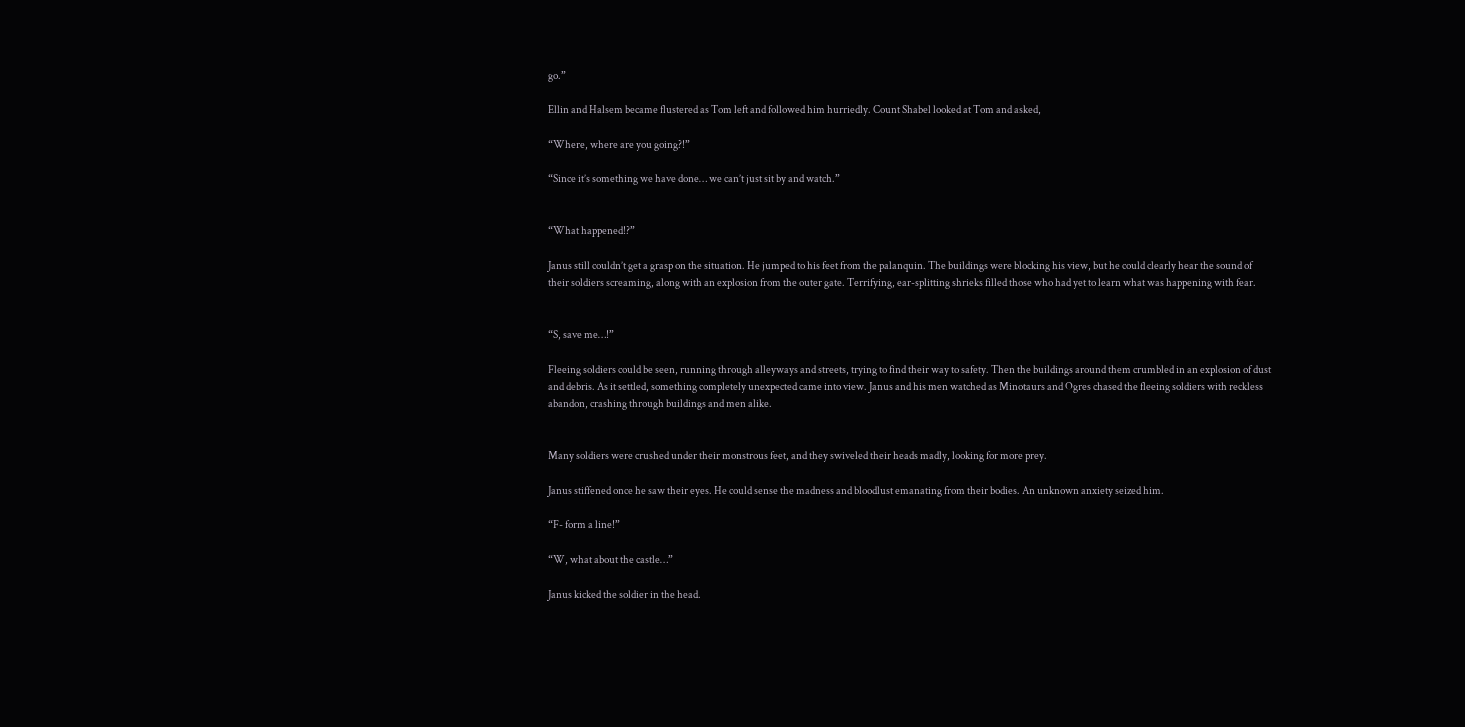go.”

Ellin and Halsem became flustered as Tom left and followed him hurriedly. Count Shabel looked at Tom and asked,

“Where, where are you going?!”

“Since it’s something we have done… we can’t just sit by and watch.”


“What happened!?”

Janus still couldn’t get a grasp on the situation. He jumped to his feet from the palanquin. The buildings were blocking his view, but he could clearly hear the sound of their soldiers screaming, along with an explosion from the outer gate. Terrifying, ear-splitting shrieks filled those who had yet to learn what was happening with fear.


“S, save me…!”

Fleeing soldiers could be seen, running through alleyways and streets, trying to find their way to safety. Then the buildings around them crumbled in an explosion of dust and debris. As it settled, something completely unexpected came into view. Janus and his men watched as Minotaurs and Ogres chased the fleeing soldiers with reckless abandon, crashing through buildings and men alike.


Many soldiers were crushed under their monstrous feet, and they swiveled their heads madly, looking for more prey.

Janus stiffened once he saw their eyes. He could sense the madness and bloodlust emanating from their bodies. An unknown anxiety seized him.

“F- form a line!”

“W, what about the castle…”

Janus kicked the soldier in the head.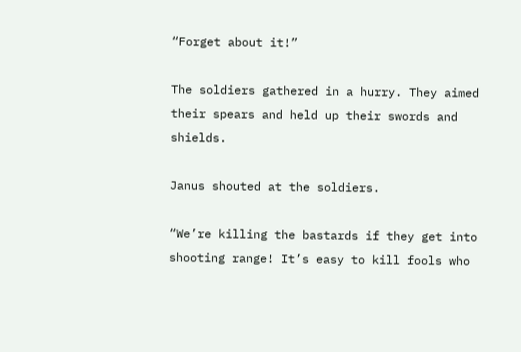“Forget about it!”

The soldiers gathered in a hurry. They aimed their spears and held up their swords and shields.

Janus shouted at the soldiers.

“We’re killing the bastards if they get into shooting range! It’s easy to kill fools who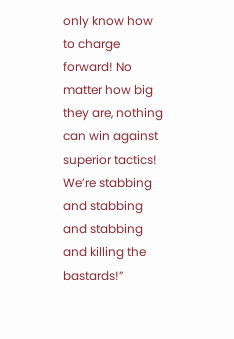only know how to charge forward! No matter how big they are, nothing can win against superior tactics! We’re stabbing and stabbing and stabbing and killing the bastards!”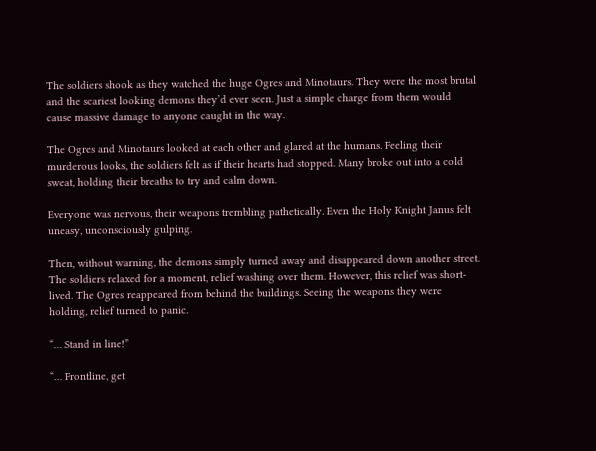The soldiers shook as they watched the huge Ogres and Minotaurs. They were the most brutal and the scariest looking demons they’d ever seen. Just a simple charge from them would cause massive damage to anyone caught in the way.

The Ogres and Minotaurs looked at each other and glared at the humans. Feeling their murderous looks, the soldiers felt as if their hearts had stopped. Many broke out into a cold sweat, holding their breaths to try and calm down.

Everyone was nervous, their weapons trembling pathetically. Even the Holy Knight Janus felt uneasy, unconsciously gulping.

Then, without warning, the demons simply turned away and disappeared down another street. The soldiers relaxed for a moment, relief washing over them. However, this relief was short-lived. The Ogres reappeared from behind the buildings. Seeing the weapons they were holding, relief turned to panic.

“… Stand in line!”

“… Frontline, get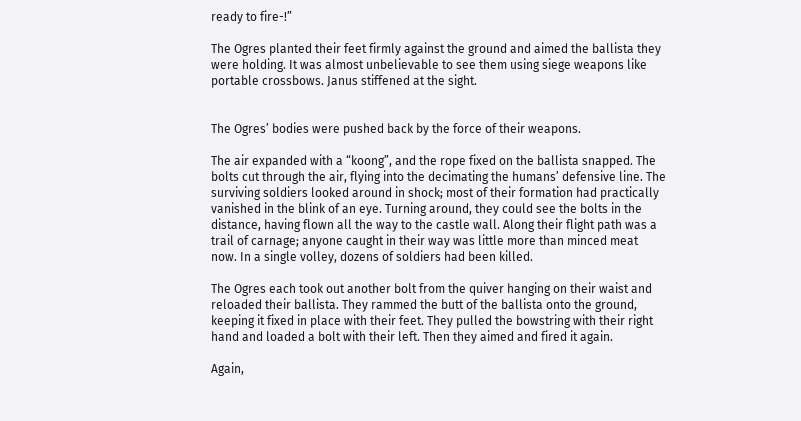ready to fire-!”

The Ogres planted their feet firmly against the ground and aimed the ballista they were holding. It was almost unbelievable to see them using siege weapons like portable crossbows. Janus stiffened at the sight.


The Ogres’ bodies were pushed back by the force of their weapons.

The air expanded with a “koong”, and the rope fixed on the ballista snapped. The bolts cut through the air, flying into the decimating the humans’ defensive line. The surviving soldiers looked around in shock; most of their formation had practically vanished in the blink of an eye. Turning around, they could see the bolts in the distance, having flown all the way to the castle wall. Along their flight path was a trail of carnage; anyone caught in their way was little more than minced meat now. In a single volley, dozens of soldiers had been killed.

The Ogres each took out another bolt from the quiver hanging on their waist and reloaded their ballista. They rammed the butt of the ballista onto the ground, keeping it fixed in place with their feet. They pulled the bowstring with their right hand and loaded a bolt with their left. Then they aimed and fired it again.

Again,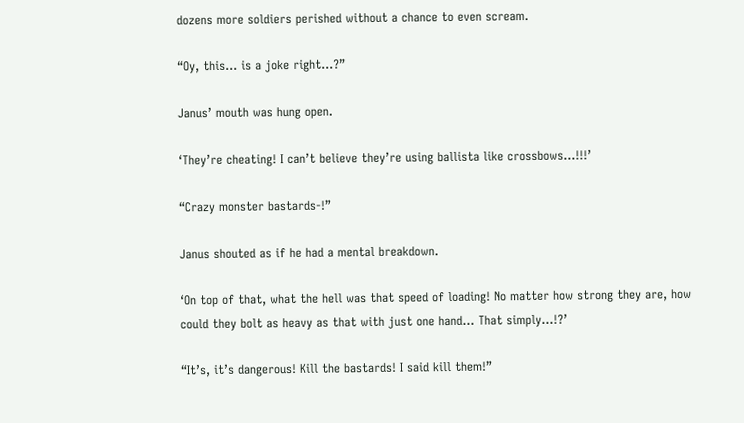dozens more soldiers perished without a chance to even scream.

“Oy, this… is a joke right…?”

Janus’ mouth was hung open.

‘They’re cheating! I can’t believe they’re using ballista like crossbows…!!!’

“Crazy monster bastards-!”

Janus shouted as if he had a mental breakdown.

‘On top of that, what the hell was that speed of loading! No matter how strong they are, how could they bolt as heavy as that with just one hand… That simply…!?’

“It’s, it’s dangerous! Kill the bastards! I said kill them!”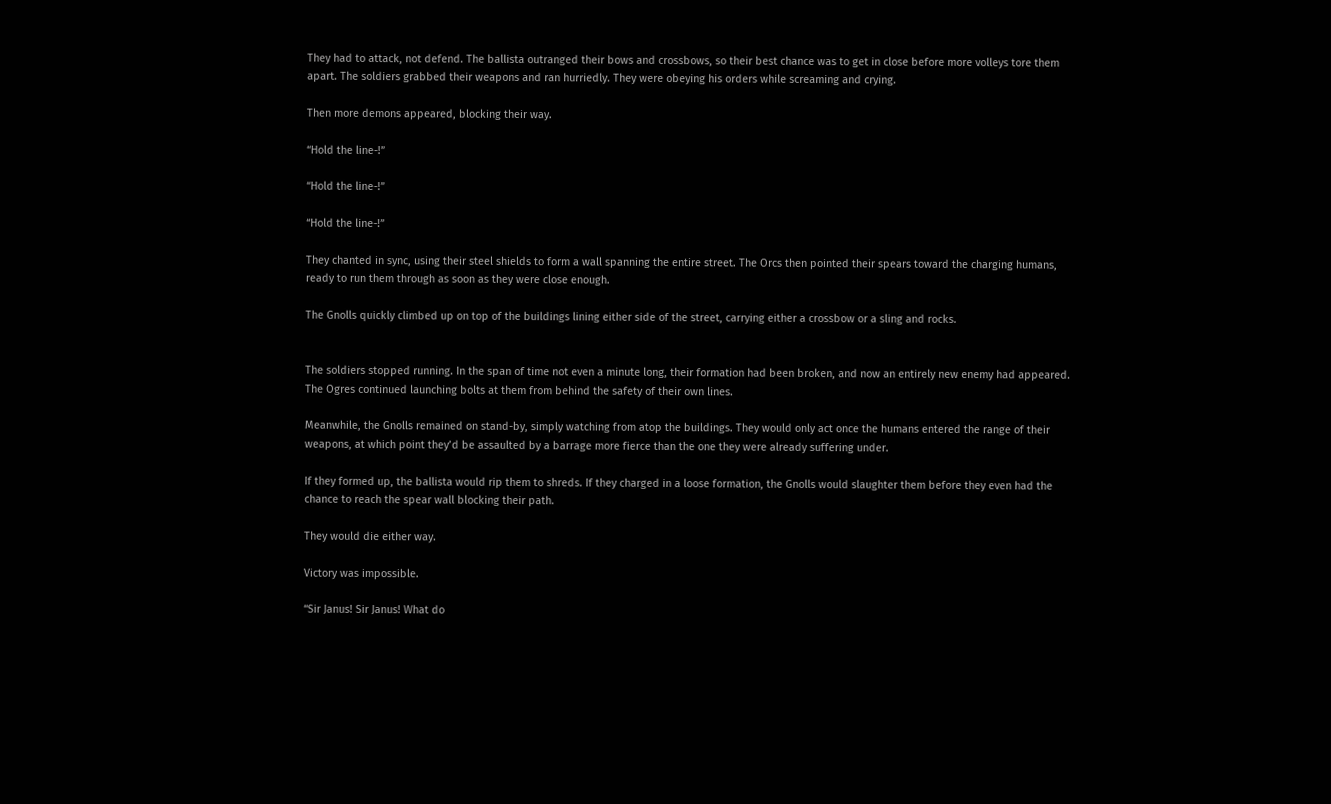They had to attack, not defend. The ballista outranged their bows and crossbows, so their best chance was to get in close before more volleys tore them apart. The soldiers grabbed their weapons and ran hurriedly. They were obeying his orders while screaming and crying.

Then more demons appeared, blocking their way.

“Hold the line-!”

“Hold the line-!”

“Hold the line-!”

They chanted in sync, using their steel shields to form a wall spanning the entire street. The Orcs then pointed their spears toward the charging humans, ready to run them through as soon as they were close enough.

The Gnolls quickly climbed up on top of the buildings lining either side of the street, carrying either a crossbow or a sling and rocks.


The soldiers stopped running. In the span of time not even a minute long, their formation had been broken, and now an entirely new enemy had appeared. The Ogres continued launching bolts at them from behind the safety of their own lines.

Meanwhile, the Gnolls remained on stand-by, simply watching from atop the buildings. They would only act once the humans entered the range of their weapons, at which point they’d be assaulted by a barrage more fierce than the one they were already suffering under.

If they formed up, the ballista would rip them to shreds. If they charged in a loose formation, the Gnolls would slaughter them before they even had the chance to reach the spear wall blocking their path.

They would die either way.

Victory was impossible.

“Sir Janus! Sir Janus! What do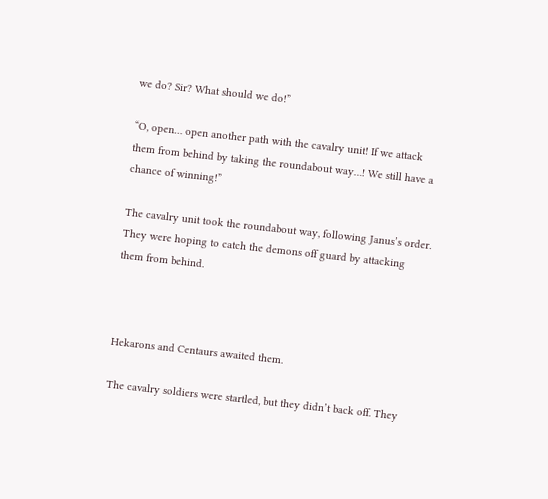we do? Sir? What should we do!”

“O, open… open another path with the cavalry unit! If we attack them from behind by taking the roundabout way…! We still have a chance of winning!”

The cavalry unit took the roundabout way, following Janus’s order. They were hoping to catch the demons off guard by attacking them from behind.



Hekarons and Centaurs awaited them.

The cavalry soldiers were startled, but they didn’t back off. They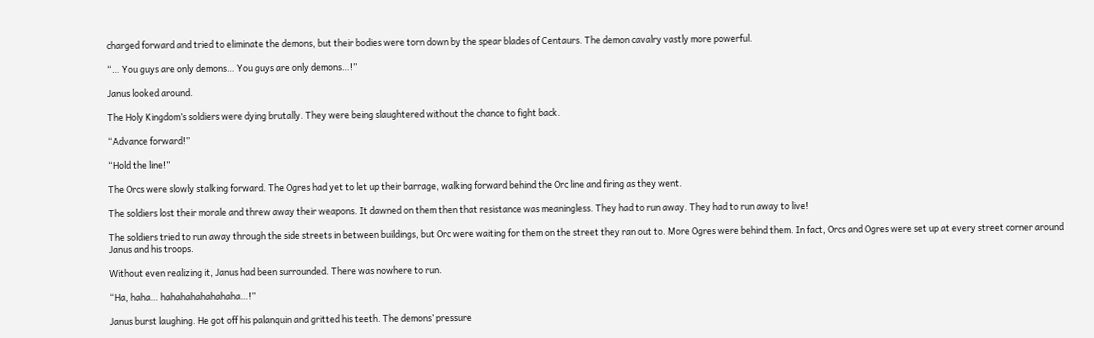charged forward and tried to eliminate the demons, but their bodies were torn down by the spear blades of Centaurs. The demon cavalry vastly more powerful.

“… You guys are only demons… You guys are only demons…!”

Janus looked around.

The Holy Kingdom’s soldiers were dying brutally. They were being slaughtered without the chance to fight back.

“Advance forward!”

“Hold the line!”

The Orcs were slowly stalking forward. The Ogres had yet to let up their barrage, walking forward behind the Orc line and firing as they went.

The soldiers lost their morale and threw away their weapons. It dawned on them then that resistance was meaningless. They had to run away. They had to run away to live!

The soldiers tried to run away through the side streets in between buildings, but Orc were waiting for them on the street they ran out to. More Ogres were behind them. In fact, Orcs and Ogres were set up at every street corner around Janus and his troops.

Without even realizing it, Janus had been surrounded. There was nowhere to run.

“Ha, haha… hahahahahahahaha…!”

Janus burst laughing. He got off his palanquin and gritted his teeth. The demons’ pressure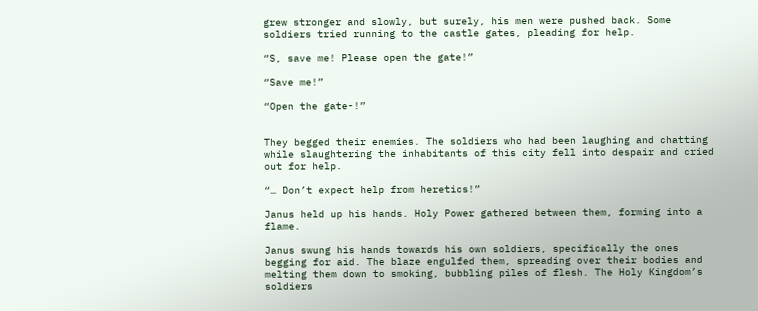grew stronger and slowly, but surely, his men were pushed back. Some soldiers tried running to the castle gates, pleading for help.

“S, save me! Please open the gate!”

“Save me!”

“Open the gate-!”


They begged their enemies. The soldiers who had been laughing and chatting while slaughtering the inhabitants of this city fell into despair and cried out for help.

“… Don’t expect help from heretics!”

Janus held up his hands. Holy Power gathered between them, forming into a flame.

Janus swung his hands towards his own soldiers, specifically the ones begging for aid. The blaze engulfed them, spreading over their bodies and melting them down to smoking, bubbling piles of flesh. The Holy Kingdom’s soldiers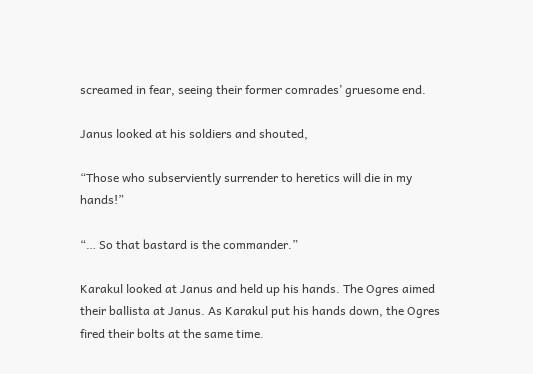screamed in fear, seeing their former comrades’ gruesome end.

Janus looked at his soldiers and shouted,

“Those who subserviently surrender to heretics will die in my hands!”

“… So that bastard is the commander.”

Karakul looked at Janus and held up his hands. The Ogres aimed their ballista at Janus. As Karakul put his hands down, the Ogres fired their bolts at the same time.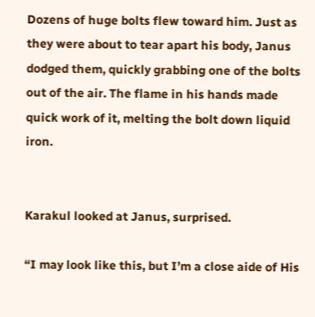Dozens of huge bolts flew toward him. Just as they were about to tear apart his body, Janus dodged them, quickly grabbing one of the bolts out of the air. The flame in his hands made quick work of it, melting the bolt down liquid iron.


Karakul looked at Janus, surprised.

“I may look like this, but I’m a close aide of His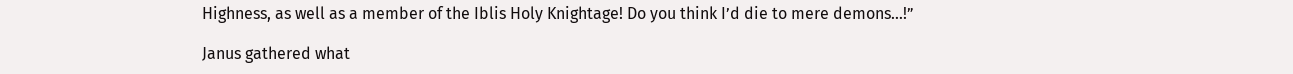Highness, as well as a member of the Iblis Holy Knightage! Do you think I’d die to mere demons…!”

Janus gathered what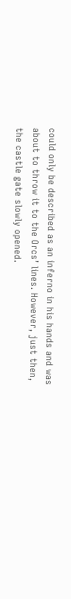could only be described as an inferno in his hands and was about to throw it to the Orcs’ lines. However, just then, the castle gate slowly opened.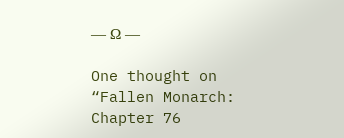— Ω —

One thought on “Fallen Monarch: Chapter 76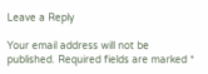Leave a Reply

Your email address will not be published. Required fields are marked *